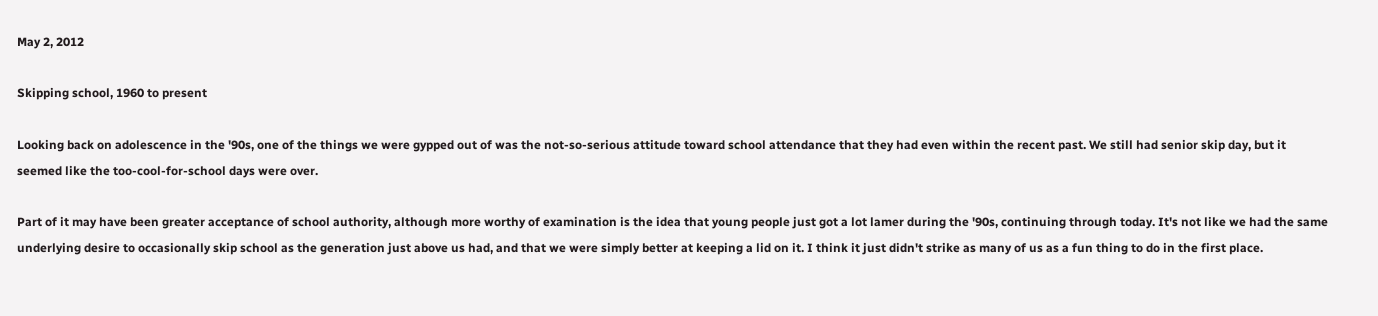May 2, 2012

Skipping school, 1960 to present

Looking back on adolescence in the '90s, one of the things we were gypped out of was the not-so-serious attitude toward school attendance that they had even within the recent past. We still had senior skip day, but it seemed like the too-cool-for-school days were over.

Part of it may have been greater acceptance of school authority, although more worthy of examination is the idea that young people just got a lot lamer during the '90s, continuing through today. It's not like we had the same underlying desire to occasionally skip school as the generation just above us had, and that we were simply better at keeping a lid on it. I think it just didn't strike as many of us as a fun thing to do in the first place.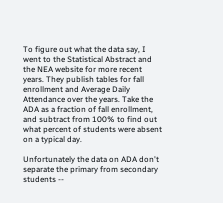To figure out what the data say, I went to the Statistical Abstract and the NEA website for more recent years. They publish tables for fall enrollment and Average Daily Attendance over the years. Take the ADA as a fraction of fall enrollment, and subtract from 100% to find out what percent of students were absent on a typical day.

Unfortunately the data on ADA don't separate the primary from secondary students --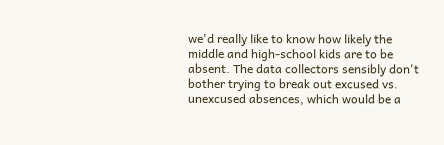we'd really like to know how likely the middle and high-school kids are to be absent. The data collectors sensibly don't bother trying to break out excused vs. unexcused absences, which would be a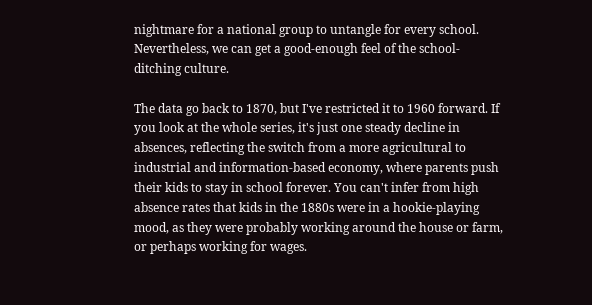nightmare for a national group to untangle for every school. Nevertheless, we can get a good-enough feel of the school-ditching culture.

The data go back to 1870, but I've restricted it to 1960 forward. If you look at the whole series, it's just one steady decline in absences, reflecting the switch from a more agricultural to industrial and information-based economy, where parents push their kids to stay in school forever. You can't infer from high absence rates that kids in the 1880s were in a hookie-playing mood, as they were probably working around the house or farm, or perhaps working for wages.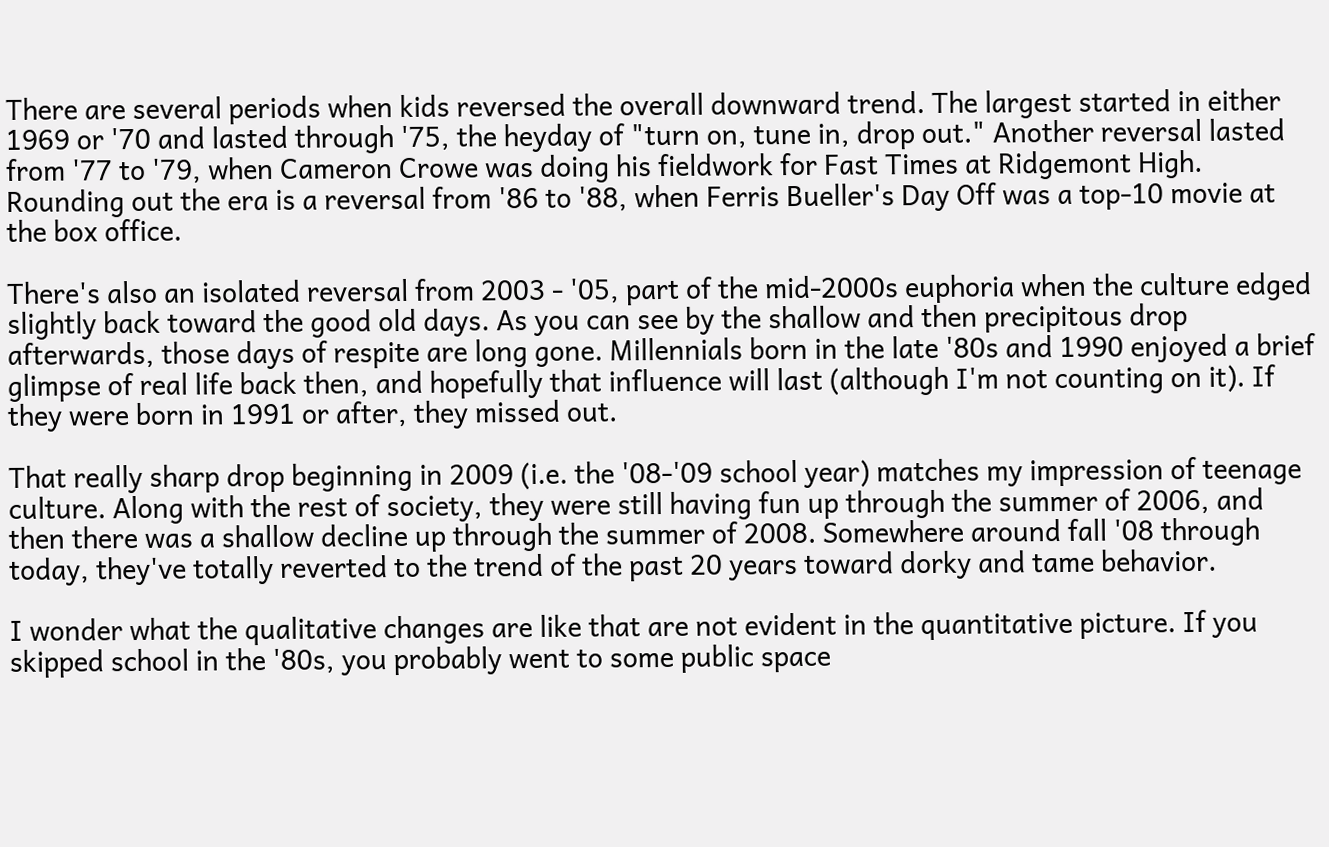There are several periods when kids reversed the overall downward trend. The largest started in either 1969 or '70 and lasted through '75, the heyday of "turn on, tune in, drop out." Another reversal lasted from '77 to '79, when Cameron Crowe was doing his fieldwork for Fast Times at Ridgemont High. Rounding out the era is a reversal from '86 to '88, when Ferris Bueller's Day Off was a top-10 movie at the box office.

There's also an isolated reversal from 2003 - '05, part of the mid-2000s euphoria when the culture edged slightly back toward the good old days. As you can see by the shallow and then precipitous drop afterwards, those days of respite are long gone. Millennials born in the late '80s and 1990 enjoyed a brief glimpse of real life back then, and hopefully that influence will last (although I'm not counting on it). If they were born in 1991 or after, they missed out.

That really sharp drop beginning in 2009 (i.e. the '08-'09 school year) matches my impression of teenage culture. Along with the rest of society, they were still having fun up through the summer of 2006, and then there was a shallow decline up through the summer of 2008. Somewhere around fall '08 through today, they've totally reverted to the trend of the past 20 years toward dorky and tame behavior.

I wonder what the qualitative changes are like that are not evident in the quantitative picture. If you skipped school in the '80s, you probably went to some public space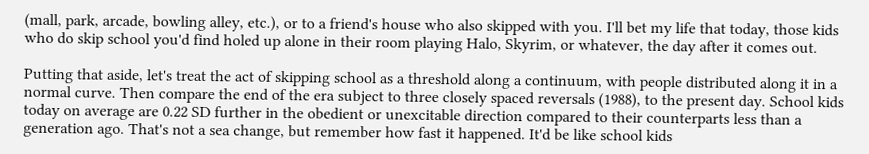(mall, park, arcade, bowling alley, etc.), or to a friend's house who also skipped with you. I'll bet my life that today, those kids who do skip school you'd find holed up alone in their room playing Halo, Skyrim, or whatever, the day after it comes out.

Putting that aside, let's treat the act of skipping school as a threshold along a continuum, with people distributed along it in a normal curve. Then compare the end of the era subject to three closely spaced reversals (1988), to the present day. School kids today on average are 0.22 SD further in the obedient or unexcitable direction compared to their counterparts less than a generation ago. That's not a sea change, but remember how fast it happened. It'd be like school kids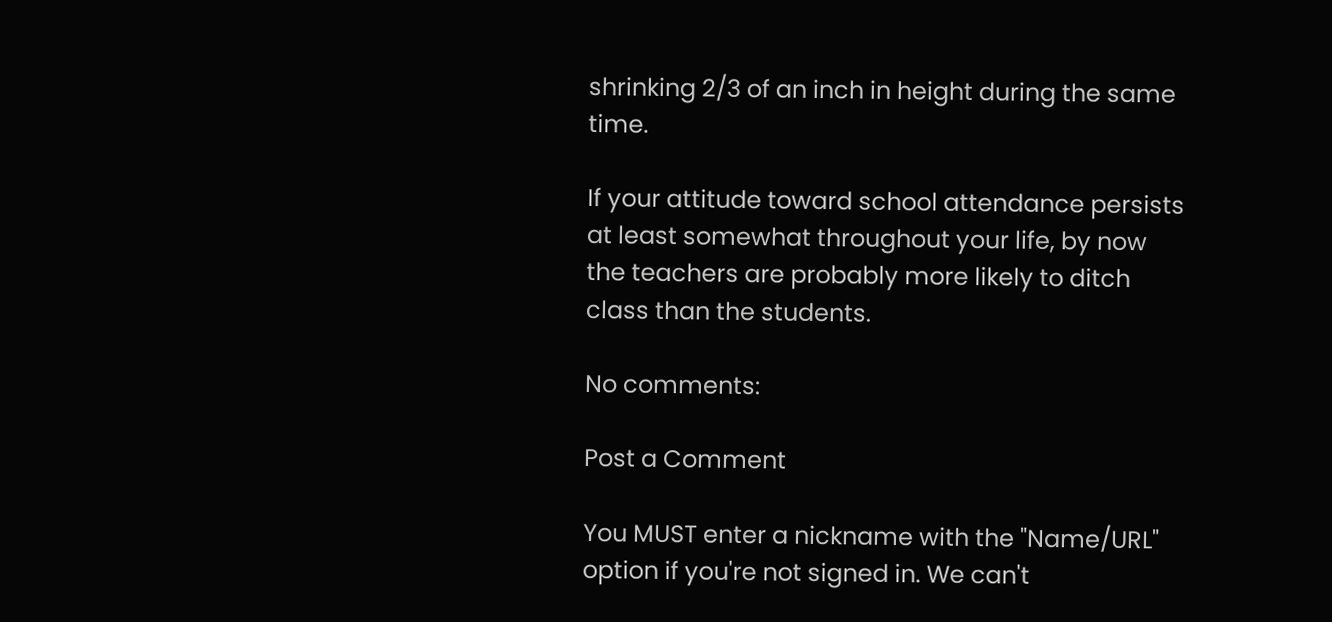shrinking 2/3 of an inch in height during the same time.

If your attitude toward school attendance persists at least somewhat throughout your life, by now the teachers are probably more likely to ditch class than the students.

No comments:

Post a Comment

You MUST enter a nickname with the "Name/URL" option if you're not signed in. We can't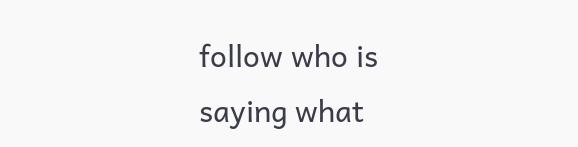follow who is saying what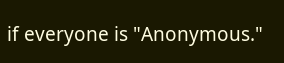if everyone is "Anonymous."